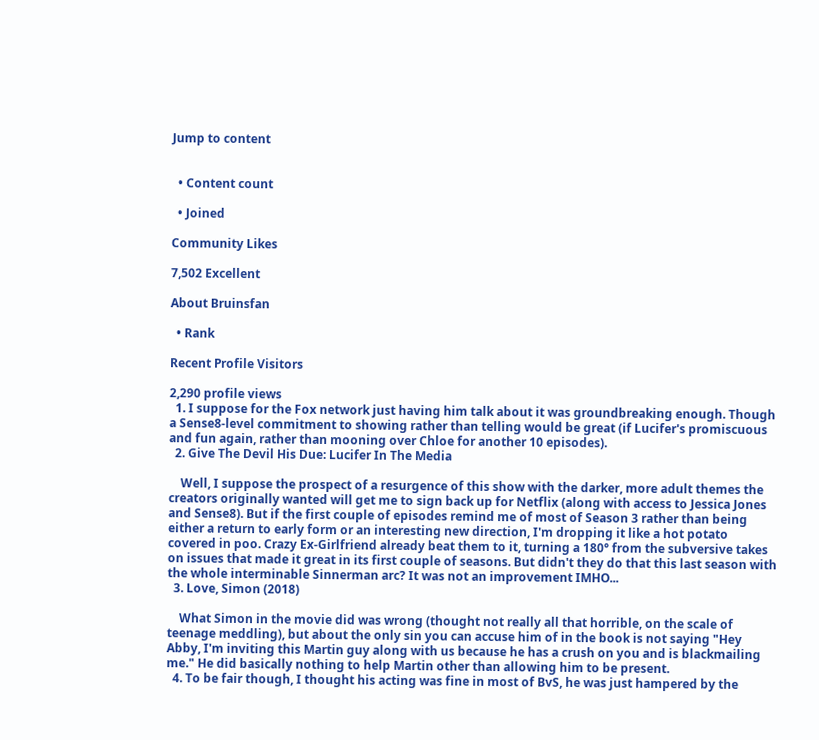Jump to content


  • Content count

  • Joined

Community Likes

7,502 Excellent

About Bruinsfan

  • Rank

Recent Profile Visitors

2,290 profile views
  1. I suppose for the Fox network just having him talk about it was groundbreaking enough. Though a Sense8-level commitment to showing rather than telling would be great (if Lucifer's promiscuous and fun again, rather than mooning over Chloe for another 10 episodes).
  2. Give The Devil His Due: Lucifer In The Media

    Well, I suppose the prospect of a resurgence of this show with the darker, more adult themes the creators originally wanted will get me to sign back up for Netflix (along with access to Jessica Jones and Sense8). But if the first couple of episodes remind me of most of Season 3 rather than being either a return to early form or an interesting new direction, I'm dropping it like a hot potato covered in poo. Crazy Ex-Girlfriend already beat them to it, turning a 180° from the subversive takes on issues that made it great in its first couple of seasons. But didn't they do that this last season with the whole interminable Sinnerman arc? It was not an improvement IMHO...
  3. Love, Simon (2018)

    What Simon in the movie did was wrong (thought not really all that horrible, on the scale of teenage meddling), but about the only sin you can accuse him of in the book is not saying "Hey Abby, I'm inviting this Martin guy along with us because he has a crush on you and is blackmailing me." He did basically nothing to help Martin other than allowing him to be present.
  4. To be fair though, I thought his acting was fine in most of BvS, he was just hampered by the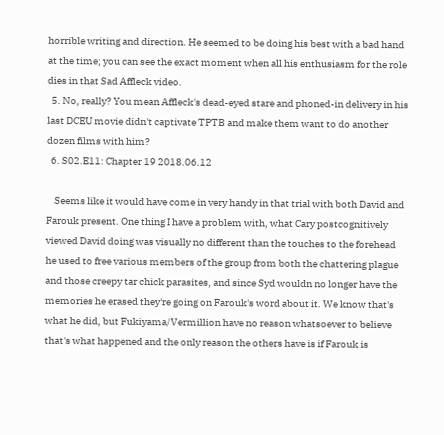horrible writing and direction. He seemed to be doing his best with a bad hand at the time; you can see the exact moment when all his enthusiasm for the role dies in that Sad Affleck video.
  5. No, really? You mean Affleck's dead-eyed stare and phoned-in delivery in his last DCEU movie didn't captivate TPTB and make them want to do another dozen films with him?
  6. S02.E11: Chapter 19 2018.06.12

    Seems like it would have come in very handy in that trial with both David and Farouk present. One thing I have a problem with, what Cary postcognitively viewed David doing was visually no different than the touches to the forehead he used to free various members of the group from both the chattering plague and those creepy tar chick parasites, and since Syd wouldn no longer have the memories he erased they're going on Farouk's word about it. We know that's what he did, but Fukiyama/Vermillion have no reason whatsoever to believe that's what happened and the only reason the others have is if Farouk is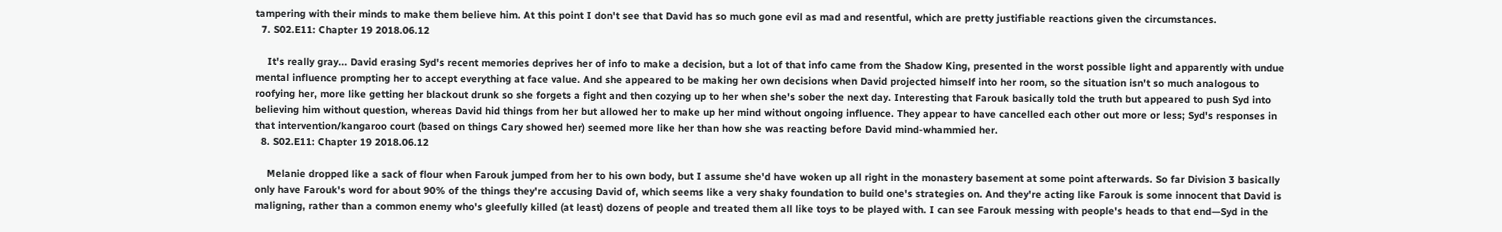tampering with their minds to make them believe him. At this point I don't see that David has so much gone evil as mad and resentful, which are pretty justifiable reactions given the circumstances.
  7. S02.E11: Chapter 19 2018.06.12

    It's really gray... David erasing Syd's recent memories deprives her of info to make a decision, but a lot of that info came from the Shadow King, presented in the worst possible light and apparently with undue mental influence prompting her to accept everything at face value. And she appeared to be making her own decisions when David projected himself into her room, so the situation isn't so much analogous to roofying her, more like getting her blackout drunk so she forgets a fight and then cozying up to her when she's sober the next day. Interesting that Farouk basically told the truth but appeared to push Syd into believing him without question, whereas David hid things from her but allowed her to make up her mind without ongoing influence. They appear to have cancelled each other out more or less; Syd's responses in that intervention/kangaroo court (based on things Cary showed her) seemed more like her than how she was reacting before David mind-whammied her.
  8. S02.E11: Chapter 19 2018.06.12

    Melanie dropped like a sack of flour when Farouk jumped from her to his own body, but I assume she'd have woken up all right in the monastery basement at some point afterwards. So far Division 3 basically only have Farouk's word for about 90% of the things they're accusing David of, which seems like a very shaky foundation to build one's strategies on. And they're acting like Farouk is some innocent that David is maligning, rather than a common enemy who's gleefully killed (at least) dozens of people and treated them all like toys to be played with. I can see Farouk messing with people's heads to that end—Syd in the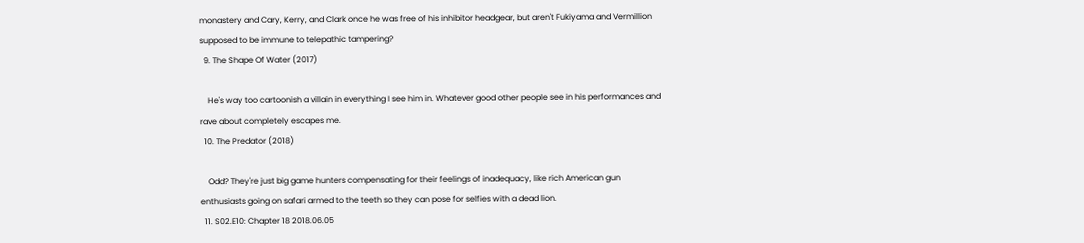monastery and Cary, Kerry, and Clark once he was free of his inhibitor headgear, but aren't Fukiyama and Vermillion supposed to be immune to telepathic tampering?
  9. The Shape Of Water (2017)

    He's way too cartoonish a villain in everything I see him in. Whatever good other people see in his performances and rave about completely escapes me.
  10. The Predator (2018)

    Odd? They're just big game hunters compensating for their feelings of inadequacy, like rich American gun enthusiasts going on safari armed to the teeth so they can pose for selfies with a dead lion.
  11. S02.E10: Chapter 18 2018.06.05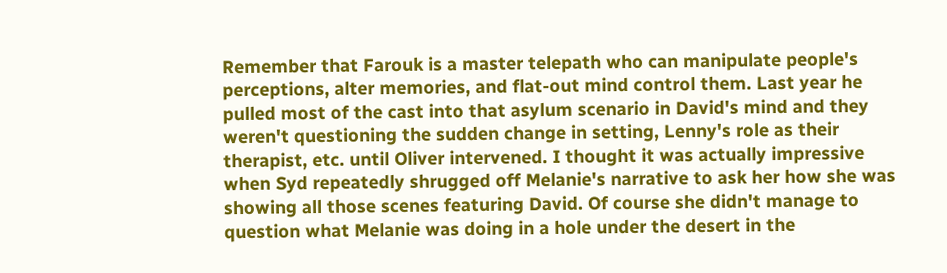Remember that Farouk is a master telepath who can manipulate people's perceptions, alter memories, and flat-out mind control them. Last year he pulled most of the cast into that asylum scenario in David's mind and they weren't questioning the sudden change in setting, Lenny's role as their therapist, etc. until Oliver intervened. I thought it was actually impressive when Syd repeatedly shrugged off Melanie's narrative to ask her how she was showing all those scenes featuring David. Of course she didn't manage to question what Melanie was doing in a hole under the desert in the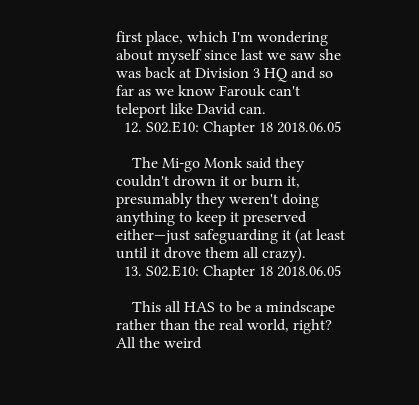first place, which I'm wondering about myself since last we saw she was back at Division 3 HQ and so far as we know Farouk can't teleport like David can.
  12. S02.E10: Chapter 18 2018.06.05

    The Mi-go Monk said they couldn't drown it or burn it, presumably they weren't doing anything to keep it preserved either—just safeguarding it (at least until it drove them all crazy).
  13. S02.E10: Chapter 18 2018.06.05

    This all HAS to be a mindscape rather than the real world, right? All the weird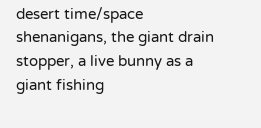desert time/space shenanigans, the giant drain stopper, a live bunny as a giant fishing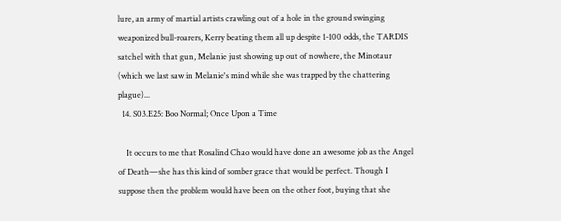lure, an army of martial artists crawling out of a hole in the ground swinging weaponized bull-roarers, Kerry beating them all up despite 1-100 odds, the TARDIS satchel with that gun, Melanie just showing up out of nowhere, the Minotaur (which we last saw in Melanie's mind while she was trapped by the chattering plague)...
  14. S03.E25: Boo Normal; Once Upon a Time

    It occurs to me that Rosalind Chao would have done an awesome job as the Angel of Death—she has this kind of somber grace that would be perfect. Though I suppose then the problem would have been on the other foot, buying that she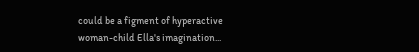could be a figment of hyperactive woman-child Ella's imagination...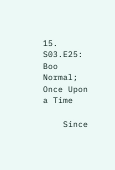15. S03.E25: Boo Normal; Once Upon a Time

    Since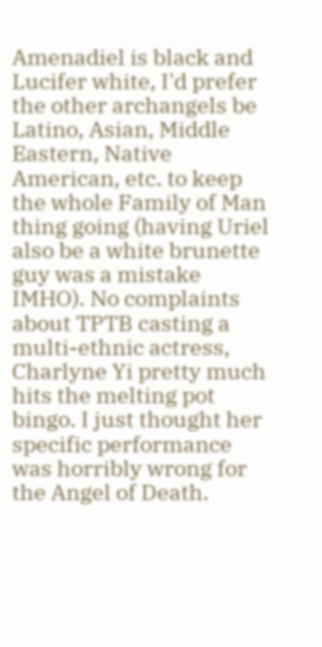Amenadiel is black and Lucifer white, I'd prefer the other archangels be Latino, Asian, Middle Eastern, Native American, etc. to keep the whole Family of Man thing going (having Uriel also be a white brunette guy was a mistake IMHO). No complaints about TPTB casting a multi-ethnic actress, Charlyne Yi pretty much hits the melting pot bingo. I just thought her specific performance was horribly wrong for the Angel of Death.